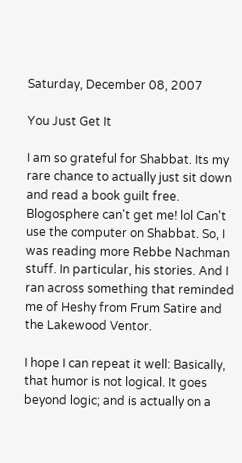Saturday, December 08, 2007

You Just Get It

I am so grateful for Shabbat. Its my rare chance to actually just sit down and read a book guilt free. Blogosphere can't get me! lol Can't use the computer on Shabbat. So, I was reading more Rebbe Nachman stuff. In particular, his stories. And I ran across something that reminded me of Heshy from Frum Satire and the Lakewood Ventor.

I hope I can repeat it well: Basically, that humor is not logical. It goes beyond logic; and is actually on a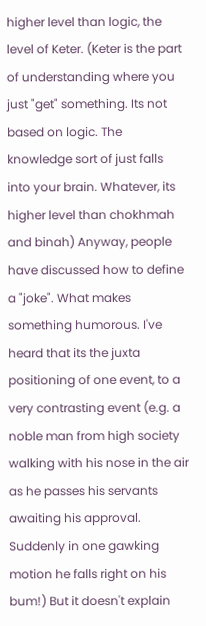higher level than logic, the level of Keter. (Keter is the part of understanding where you just "get" something. Its not based on logic. The knowledge sort of just falls into your brain. Whatever, its higher level than chokhmah and binah) Anyway, people have discussed how to define a "joke". What makes something humorous. I've heard that its the juxta positioning of one event, to a very contrasting event (e.g. a noble man from high society walking with his nose in the air as he passes his servants awaiting his approval. Suddenly in one gawking motion he falls right on his bum!) But it doesn't explain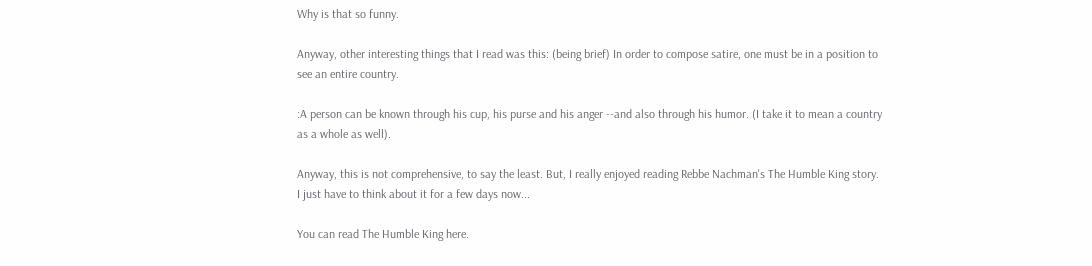Why is that so funny.

Anyway, other interesting things that I read was this: (being brief) In order to compose satire, one must be in a position to see an entire country.

:A person can be known through his cup, his purse and his anger --and also through his humor. (I take it to mean a country as a whole as well).

Anyway, this is not comprehensive, to say the least. But, I really enjoyed reading Rebbe Nachman's The Humble King story. I just have to think about it for a few days now...

You can read The Humble King here.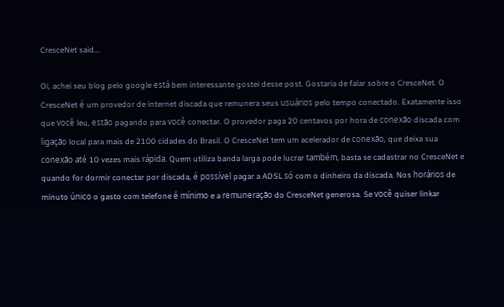CresceNet said...

Oi, achei seu blog pelo google está bem interessante gostei desse post. Gostaria de falar sobre o CresceNet. O CresceNet é um provedor de internet discada que remunera seus usuários pelo tempo conectado. Exatamente isso que você leu, estão pagando para você conectar. O provedor paga 20 centavos por hora de conexão discada com ligação local para mais de 2100 cidades do Brasil. O CresceNet tem um acelerador de conexão, que deixa sua conexão até 10 vezes mais rápida. Quem utiliza banda larga pode lucrar também, basta se cadastrar no CresceNet e quando for dormir conectar por discada, é possível pagar a ADSL só com o dinheiro da discada. Nos horários de minuto único o gasto com telefone é mínimo e a remuneração do CresceNet generosa. Se você quiser linkar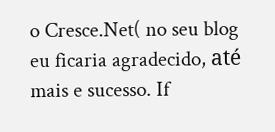o Cresce.Net( no seu blog eu ficaria agradecido, até mais e sucesso. If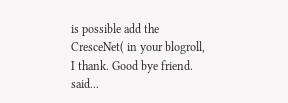is possible add the CresceNet( in your blogroll, I thank. Good bye friend. said...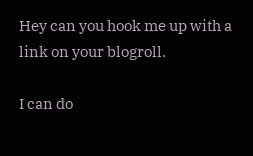Hey can you hook me up with a link on your blogroll.

I can do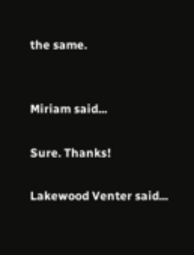the same.


Miriam said...

Sure. Thanks!

Lakewood Venter said...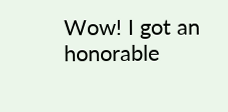Wow! I got an honorable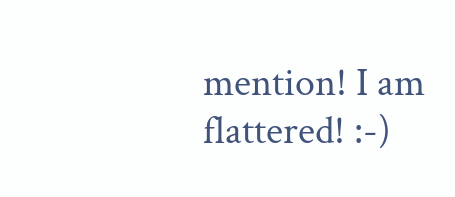mention! I am flattered! :-)